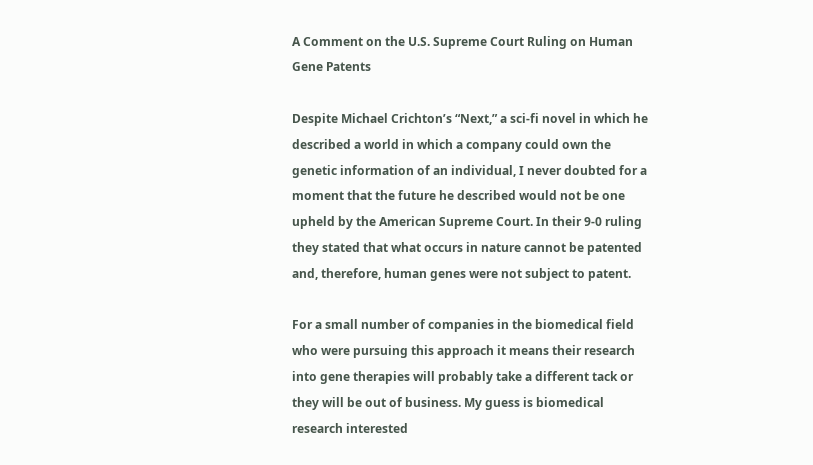A Comment on the U.S. Supreme Court Ruling on Human Gene Patents

Despite Michael Crichton’s “Next,” a sci-fi novel in which he described a world in which a company could own the genetic information of an individual, I never doubted for a moment that the future he described would not be one upheld by the American Supreme Court. In their 9-0 ruling they stated that what occurs in nature cannot be patented and, therefore, human genes were not subject to patent.

For a small number of companies in the biomedical field who were pursuing this approach it means their research into gene therapies will probably take a different tack or they will be out of business. My guess is biomedical research interested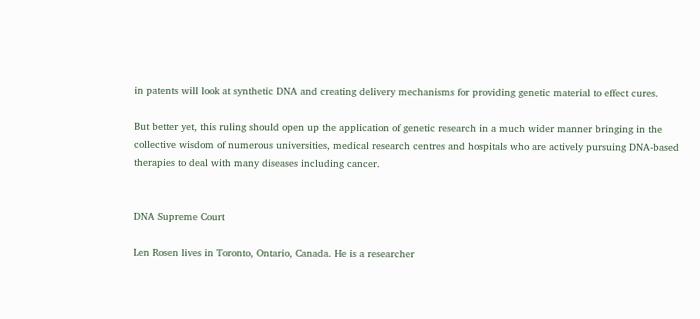in patents will look at synthetic DNA and creating delivery mechanisms for providing genetic material to effect cures.

But better yet, this ruling should open up the application of genetic research in a much wider manner bringing in the collective wisdom of numerous universities, medical research centres and hospitals who are actively pursuing DNA-based therapies to deal with many diseases including cancer.


DNA Supreme Court

Len Rosen lives in Toronto, Ontario, Canada. He is a researcher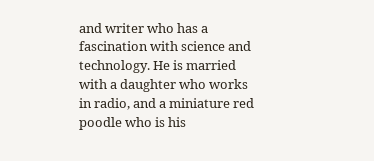and writer who has a fascination with science and technology. He is married with a daughter who works in radio, and a miniature red poodle who is his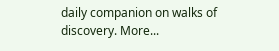daily companion on walks of discovery. More...